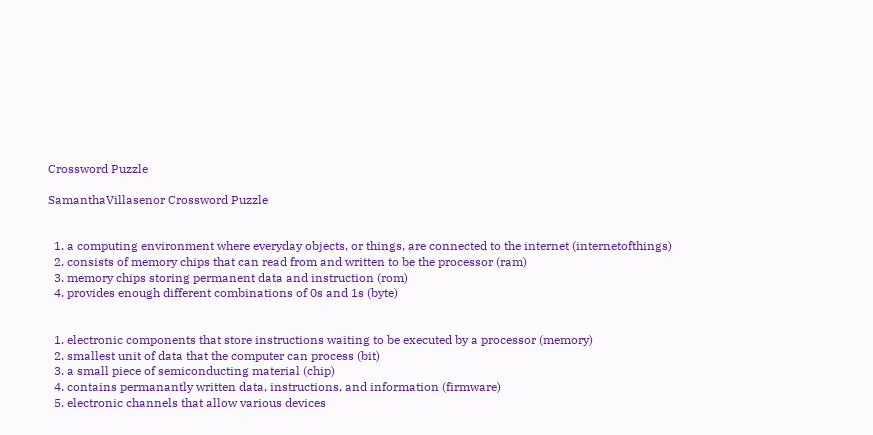Crossword Puzzle

SamanthaVillasenor Crossword Puzzle


  1. a computing environment where everyday objects, or things, are connected to the internet (internetofthings)
  2. consists of memory chips that can read from and written to be the processor (ram)
  3. memory chips storing permanent data and instruction (rom)
  4. provides enough different combinations of 0s and 1s (byte)


  1. electronic components that store instructions waiting to be executed by a processor (memory)
  2. smallest unit of data that the computer can process (bit)
  3. a small piece of semiconducting material (chip)
  4. contains permanantly written data, instructions, and information (firmware)
  5. electronic channels that allow various devices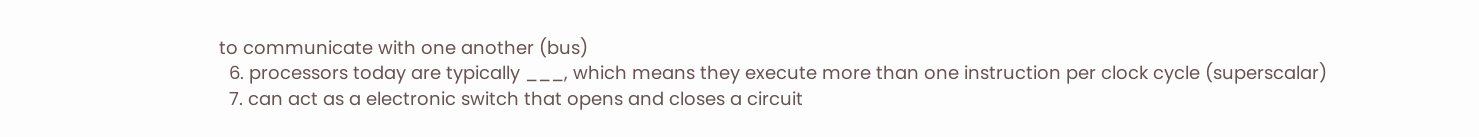to communicate with one another (bus)
  6. processors today are typically ___, which means they execute more than one instruction per clock cycle (superscalar)
  7. can act as a electronic switch that opens and closes a circuit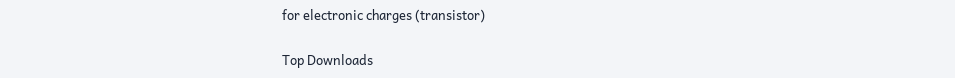for electronic charges (transistor)

Top Downloads